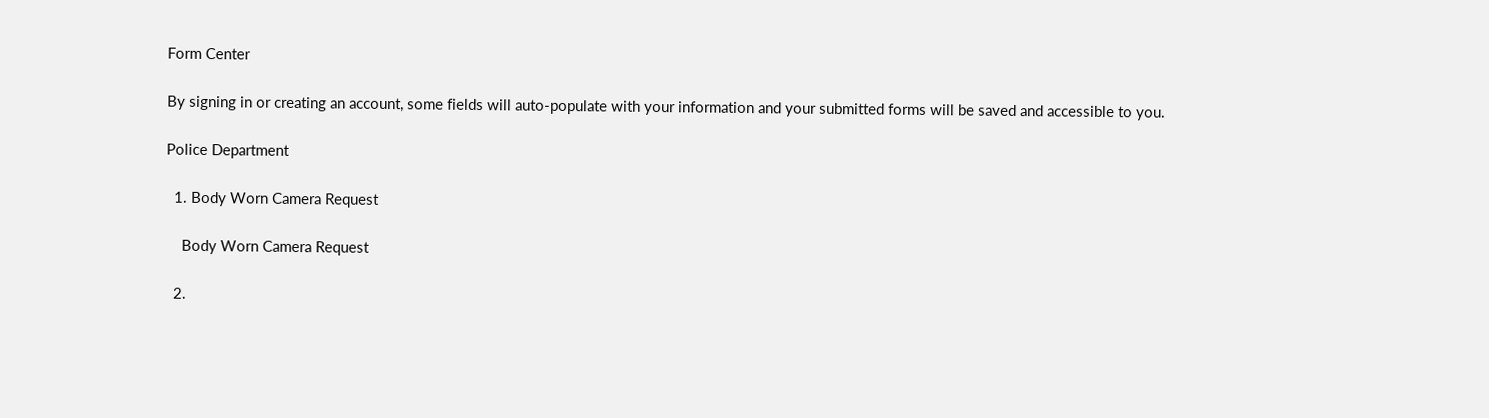Form Center

By signing in or creating an account, some fields will auto-populate with your information and your submitted forms will be saved and accessible to you.

Police Department

  1. Body Worn Camera Request

    Body Worn Camera Request

  2.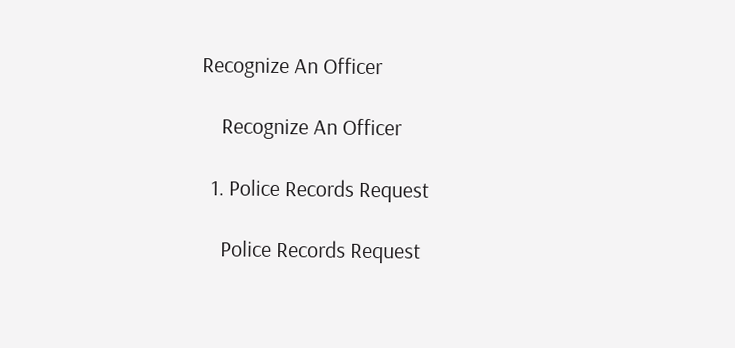Recognize An Officer

    Recognize An Officer

  1. Police Records Request

    Police Records Request